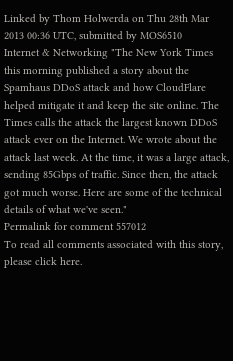Linked by Thom Holwerda on Thu 28th Mar 2013 00:36 UTC, submitted by MOS6510
Internet & Networking "The New York Times this morning published a story about the Spamhaus DDoS attack and how CloudFlare helped mitigate it and keep the site online. The Times calls the attack the largest known DDoS attack ever on the Internet. We wrote about the attack last week. At the time, it was a large attack, sending 85Gbps of traffic. Since then, the attack got much worse. Here are some of the technical details of what we've seen."
Permalink for comment 557012
To read all comments associated with this story, please click here.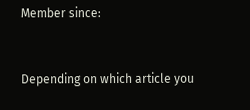Member since:


Depending on which article you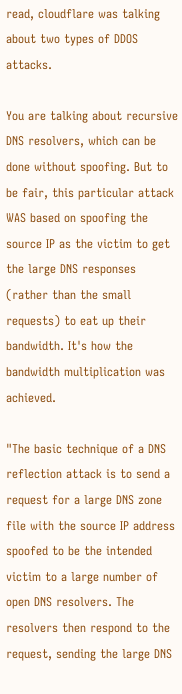read, cloudflare was talking about two types of DDOS attacks.

You are talking about recursive DNS resolvers, which can be done without spoofing. But to be fair, this particular attack WAS based on spoofing the source IP as the victim to get the large DNS responses (rather than the small requests) to eat up their bandwidth. It's how the bandwidth multiplication was achieved.

"The basic technique of a DNS reflection attack is to send a request for a large DNS zone file with the source IP address spoofed to be the intended victim to a large number of open DNS resolvers. The resolvers then respond to the request, sending the large DNS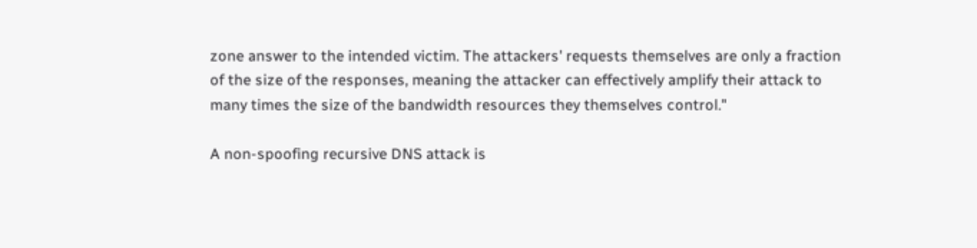zone answer to the intended victim. The attackers' requests themselves are only a fraction of the size of the responses, meaning the attacker can effectively amplify their attack to many times the size of the bandwidth resources they themselves control."

A non-spoofing recursive DNS attack is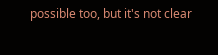possible too, but it's not clear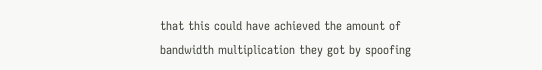that this could have achieved the amount of bandwidth multiplication they got by spoofing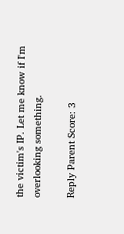the victim's IP. Let me know if I'm overlooking something.

Reply Parent Score: 3